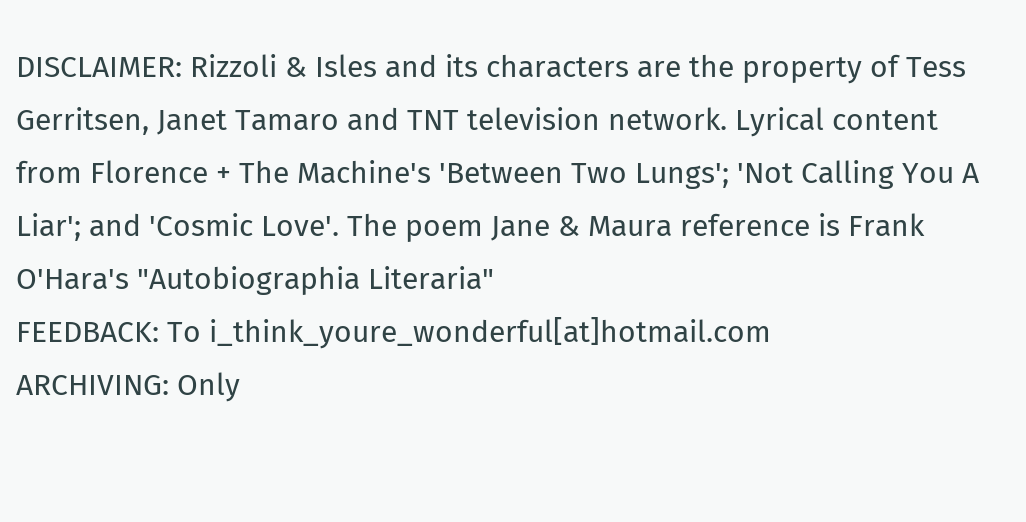DISCLAIMER: Rizzoli & Isles and its characters are the property of Tess Gerritsen, Janet Tamaro and TNT television network. Lyrical content from Florence + The Machine's 'Between Two Lungs'; 'Not Calling You A Liar'; and 'Cosmic Love'. The poem Jane & Maura reference is Frank O'Hara's "Autobiographia Literaria"
FEEDBACK: To i_think_youre_wonderful[at]hotmail.com
ARCHIVING: Only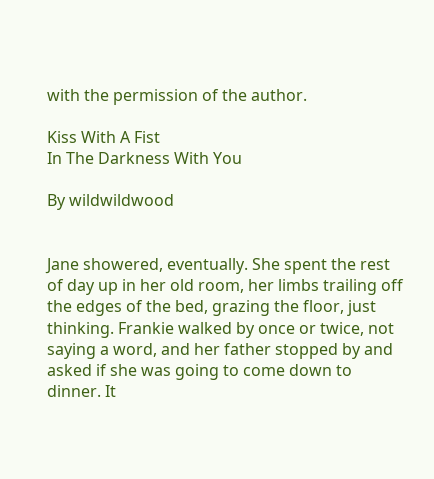with the permission of the author.

Kiss With A Fist
In The Darkness With You

By wildwildwood


Jane showered, eventually. She spent the rest of day up in her old room, her limbs trailing off the edges of the bed, grazing the floor, just thinking. Frankie walked by once or twice, not saying a word, and her father stopped by and asked if she was going to come down to dinner. It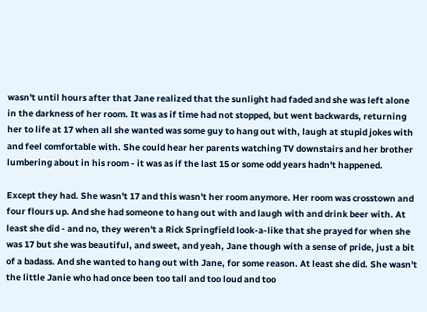wasn't until hours after that Jane realized that the sunlight had faded and she was left alone in the darkness of her room. It was as if time had not stopped, but went backwards, returning her to life at 17 when all she wanted was some guy to hang out with, laugh at stupid jokes with and feel comfortable with. She could hear her parents watching TV downstairs and her brother lumbering about in his room - it was as if the last 15 or some odd years hadn't happened.

Except they had. She wasn't 17 and this wasn't her room anymore. Her room was crosstown and four flours up. And she had someone to hang out with and laugh with and drink beer with. At least she did - and no, they weren't a Rick Springfield look-a-like that she prayed for when she was 17 but she was beautiful, and sweet, and yeah, Jane though with a sense of pride, just a bit of a badass. And she wanted to hang out with Jane, for some reason. At least she did. She wasn't the little Janie who had once been too tall and too loud and too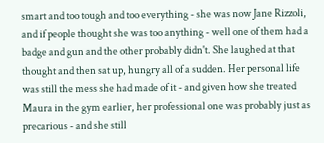smart and too tough and too everything - she was now Jane Rizzoli, and if people thought she was too anything - well one of them had a badge and gun and the other probably didn't. She laughed at that thought and then sat up, hungry all of a sudden. Her personal life was still the mess she had made of it - and given how she treated Maura in the gym earlier, her professional one was probably just as precarious - and she still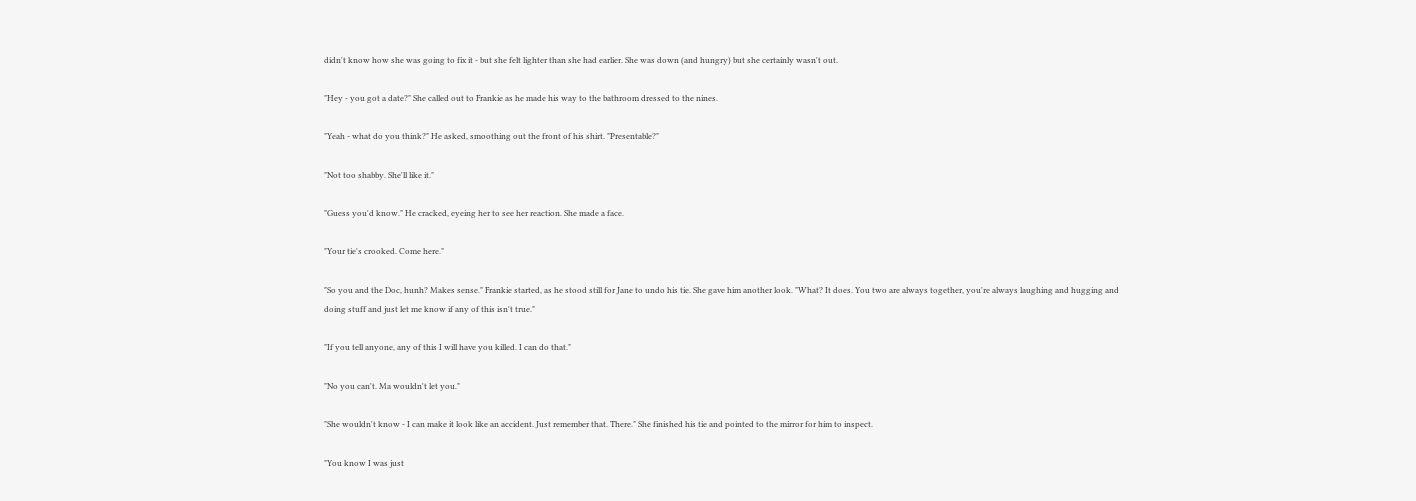didn't know how she was going to fix it - but she felt lighter than she had earlier. She was down (and hungry) but she certainly wasn't out.

"Hey - you got a date?" She called out to Frankie as he made his way to the bathroom dressed to the nines.

"Yeah - what do you think?" He asked, smoothing out the front of his shirt. "Presentable?"

"Not too shabby. She'll like it."

"Guess you'd know." He cracked, eyeing her to see her reaction. She made a face.

"Your tie's crooked. Come here."

"So you and the Doc, hunh? Makes sense." Frankie started, as he stood still for Jane to undo his tie. She gave him another look. "What? It does. You two are always together, you're always laughing and hugging and doing stuff and just let me know if any of this isn't true."

"If you tell anyone, any of this I will have you killed. I can do that."

"No you can't. Ma wouldn't let you."

"She wouldn't know - I can make it look like an accident. Just remember that. There." She finished his tie and pointed to the mirror for him to inspect.

"You know I was just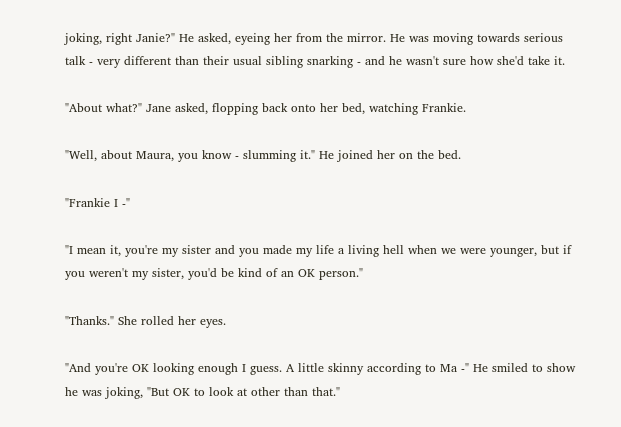joking, right Janie?" He asked, eyeing her from the mirror. He was moving towards serious talk - very different than their usual sibling snarking - and he wasn't sure how she'd take it.

"About what?" Jane asked, flopping back onto her bed, watching Frankie.

"Well, about Maura, you know - slumming it." He joined her on the bed.

"Frankie I -"

"I mean it, you're my sister and you made my life a living hell when we were younger, but if you weren't my sister, you'd be kind of an OK person."

"Thanks." She rolled her eyes.

"And you're OK looking enough I guess. A little skinny according to Ma -" He smiled to show he was joking, "But OK to look at other than that."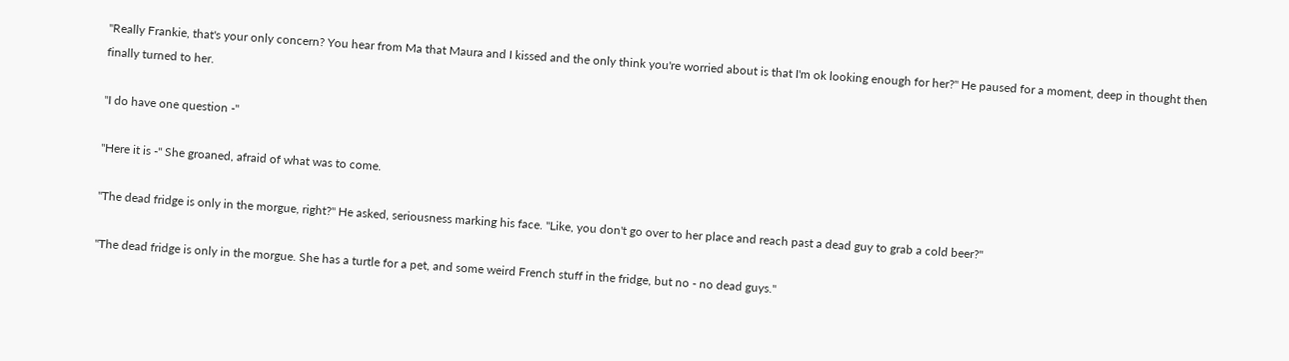"Really Frankie, that's your only concern? You hear from Ma that Maura and I kissed and the only think you're worried about is that I'm ok looking enough for her?" He paused for a moment, deep in thought then finally turned to her.

"I do have one question -"

"Here it is -" She groaned, afraid of what was to come.

"The dead fridge is only in the morgue, right?" He asked, seriousness marking his face. "Like, you don't go over to her place and reach past a dead guy to grab a cold beer?"

"The dead fridge is only in the morgue. She has a turtle for a pet, and some weird French stuff in the fridge, but no - no dead guys."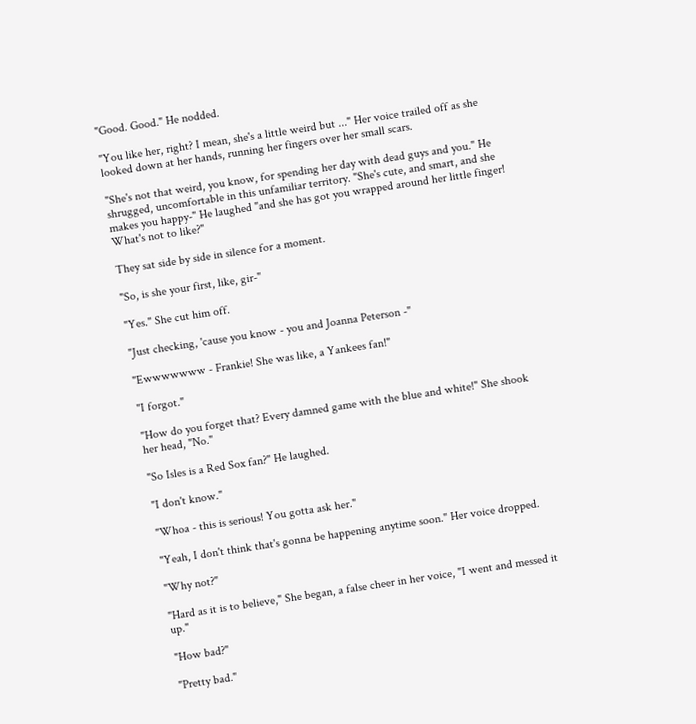"Good. Good." He nodded.

"You like her, right? I mean, she's a little weird but ..." Her voice trailed off as she looked down at her hands, running her fingers over her small scars.

"She's not that weird, you know, for spending her day with dead guys and you." He shrugged, uncomfortable in this unfamiliar territory. "She's cute, and smart, and she makes you happy-" He laughed "and she has got you wrapped around her little finger! What's not to like?"

They sat side by side in silence for a moment.

"So, is she your first, like, gir-"

"Yes." She cut him off.

"Just checking, 'cause you know - you and Joanna Peterson -"

"Ewwwwwww - Frankie! She was like, a Yankees fan!"

"I forgot."

"How do you forget that? Every damned game with the blue and white!" She shook her head, "No."

"So Isles is a Red Sox fan?" He laughed.

"I don't know."

"Whoa - this is serious! You gotta ask her."

"Yeah, I don't think that's gonna be happening anytime soon." Her voice dropped.

"Why not?"

"Hard as it is to believe," She began, a false cheer in her voice, "I went and messed it up."

"How bad?"

"Pretty bad."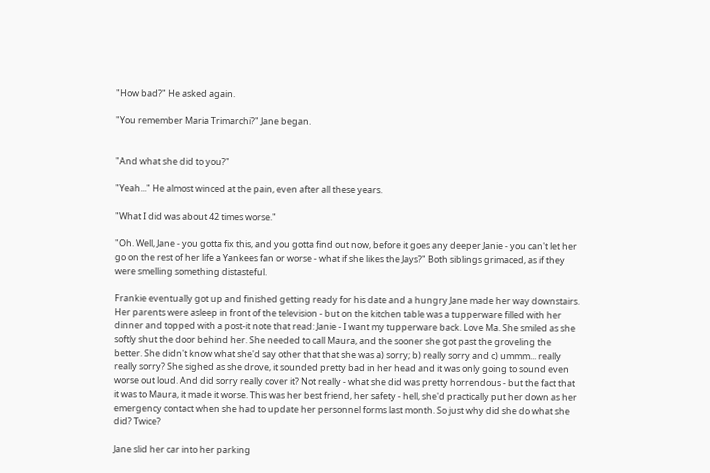"How bad?" He asked again.

"You remember Maria Trimarchi?" Jane began.


"And what she did to you?"

"Yeah..." He almost winced at the pain, even after all these years.

"What I did was about 42 times worse."

"Oh. Well, Jane - you gotta fix this, and you gotta find out now, before it goes any deeper Janie - you can't let her go on the rest of her life a Yankees fan or worse - what if she likes the Jays?" Both siblings grimaced, as if they were smelling something distasteful.

Frankie eventually got up and finished getting ready for his date and a hungry Jane made her way downstairs. Her parents were asleep in front of the television - but on the kitchen table was a tupperware filled with her dinner and topped with a post-it note that read: Janie - I want my tupperware back. Love Ma. She smiled as she softly shut the door behind her. She needed to call Maura, and the sooner she got past the groveling the better. She didn't know what she'd say other that that she was a) sorry; b) really sorry and c) ummm... really really sorry? She sighed as she drove, it sounded pretty bad in her head and it was only going to sound even worse out loud. And did sorry really cover it? Not really - what she did was pretty horrendous - but the fact that it was to Maura, it made it worse. This was her best friend, her safety - hell, she'd practically put her down as her emergency contact when she had to update her personnel forms last month. So just why did she do what she did? Twice?

Jane slid her car into her parking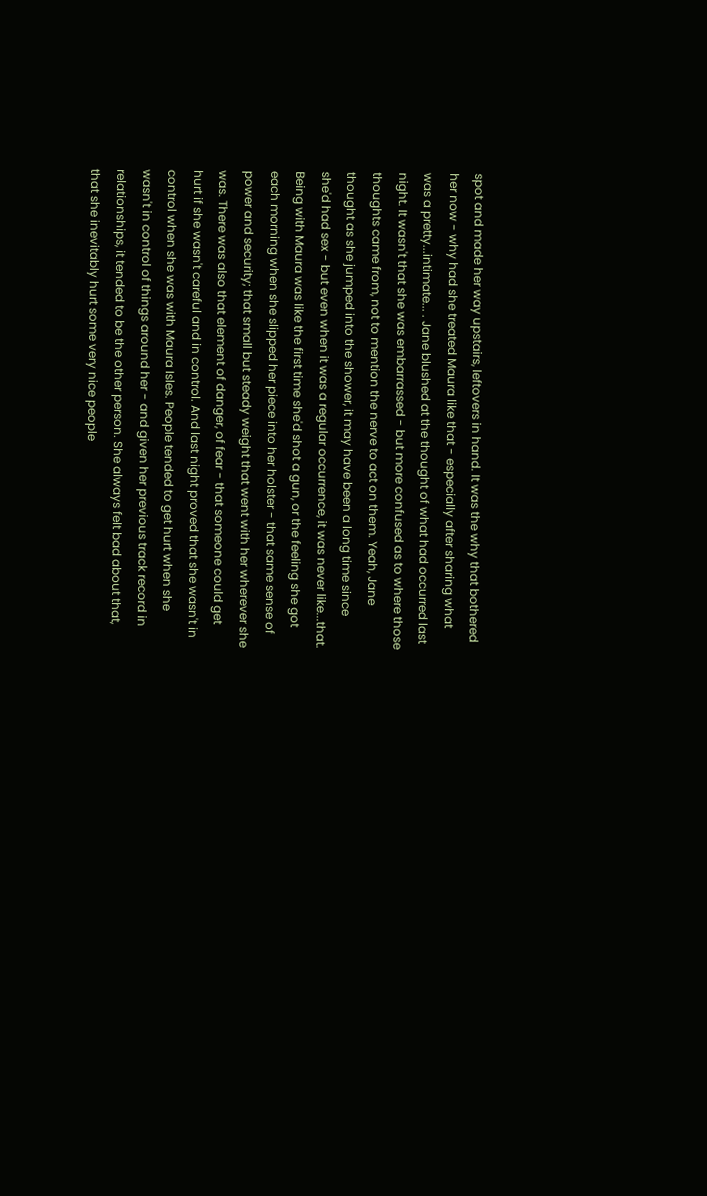spot and made her way upstairs, leftovers in hand. It was the why that bothered her now - why had she treated Maura like that - especially after sharing what was a pretty...intimate... . Jane blushed at the thought of what had occurred last night. It wasn't that she was embarrassed - but more confused as to where those thoughts came from, not to mention the nerve to act on them. Yeah, Jane thought as she jumped into the shower, it may have been a long time since she'd had sex - but even when it was a regular occurrence, it was never like...that. Being with Maura was like the first time she'd shot a gun, or the feeling she got each morning when she slipped her piece into her holster - that same sense of power and security; that small but steady weight that went with her wherever she was. There was also that element of danger, of fear - that someone could get hurt if she wasn't careful and in control. And last night proved that she wasn't in control when she was with Maura Isles. People tended to get hurt when she wasn't in control of things around her - and given her previous track record in relationships, it tended to be the other person. She always felt bad about that, that she inevitably hurt some very nice people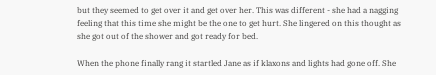but they seemed to get over it and get over her. This was different - she had a nagging feeling that this time she might be the one to get hurt. She lingered on this thought as she got out of the shower and got ready for bed.

When the phone finally rang it startled Jane as if klaxons and lights had gone off. She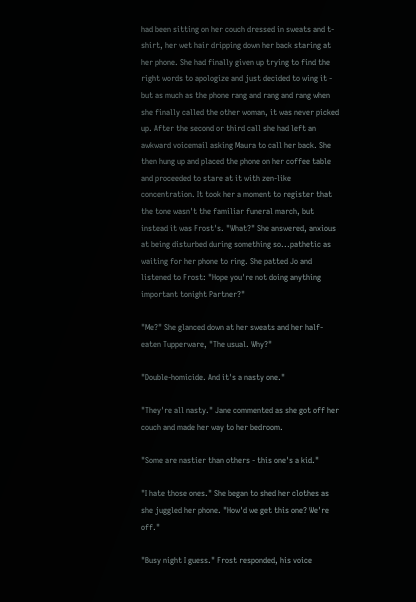had been sitting on her couch dressed in sweats and t-shirt, her wet hair dripping down her back staring at her phone. She had finally given up trying to find the right words to apologize and just decided to wing it - but as much as the phone rang and rang and rang when she finally called the other woman, it was never picked up. After the second or third call she had left an awkward voicemail asking Maura to call her back. She then hung up and placed the phone on her coffee table and proceeded to stare at it with zen-like concentration. It took her a moment to register that the tone wasn't the familiar funeral march, but instead it was Frost's. "What?" She answered, anxious at being disturbed during something so...pathetic as waiting for her phone to ring. She patted Jo and listened to Frost: "Hope you're not doing anything important tonight Partner?"

"Me?" She glanced down at her sweats and her half-eaten Tupperware, "The usual. Why?"

"Double-homicide. And it's a nasty one."

"They're all nasty." Jane commented as she got off her couch and made her way to her bedroom.

"Some are nastier than others - this one's a kid."

"I hate those ones." She began to shed her clothes as she juggled her phone. "How'd we get this one? We're off."

"Busy night I guess." Frost responded, his voice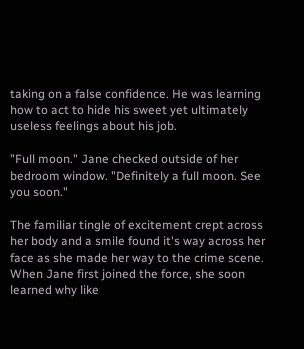taking on a false confidence. He was learning how to act to hide his sweet yet ultimately useless feelings about his job.

"Full moon." Jane checked outside of her bedroom window. "Definitely a full moon. See you soon."

The familiar tingle of excitement crept across her body and a smile found it's way across her face as she made her way to the crime scene. When Jane first joined the force, she soon learned why like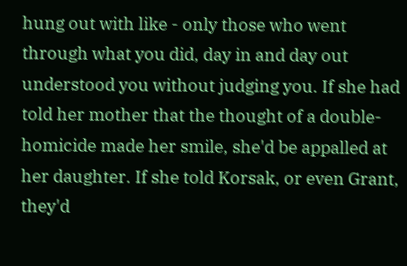hung out with like - only those who went through what you did, day in and day out understood you without judging you. If she had told her mother that the thought of a double-homicide made her smile, she'd be appalled at her daughter. If she told Korsak, or even Grant, they'd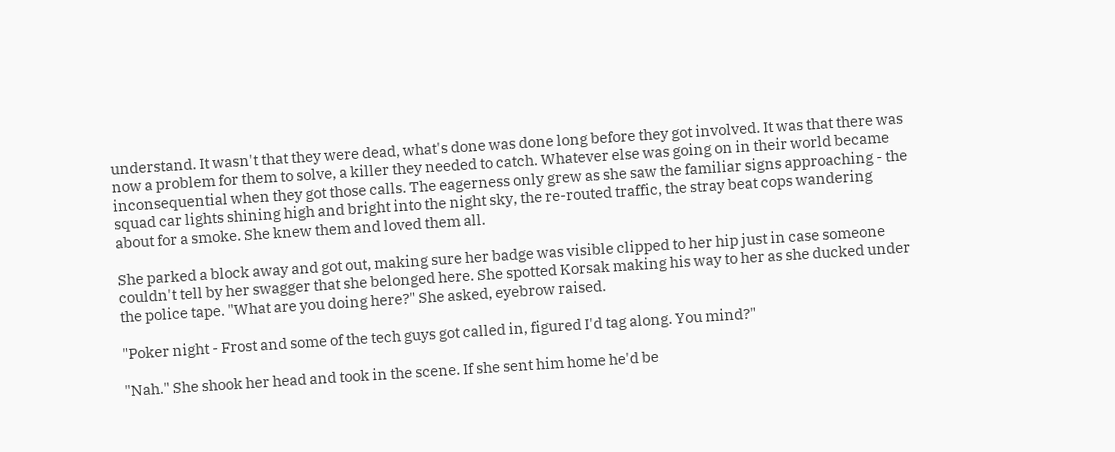understand. It wasn't that they were dead, what's done was done long before they got involved. It was that there was now a problem for them to solve, a killer they needed to catch. Whatever else was going on in their world became inconsequential when they got those calls. The eagerness only grew as she saw the familiar signs approaching - the squad car lights shining high and bright into the night sky, the re-routed traffic, the stray beat cops wandering about for a smoke. She knew them and loved them all.

She parked a block away and got out, making sure her badge was visible clipped to her hip just in case someone couldn't tell by her swagger that she belonged here. She spotted Korsak making his way to her as she ducked under the police tape. "What are you doing here?" She asked, eyebrow raised.

"Poker night - Frost and some of the tech guys got called in, figured I'd tag along. You mind?"

"Nah." She shook her head and took in the scene. If she sent him home he'd be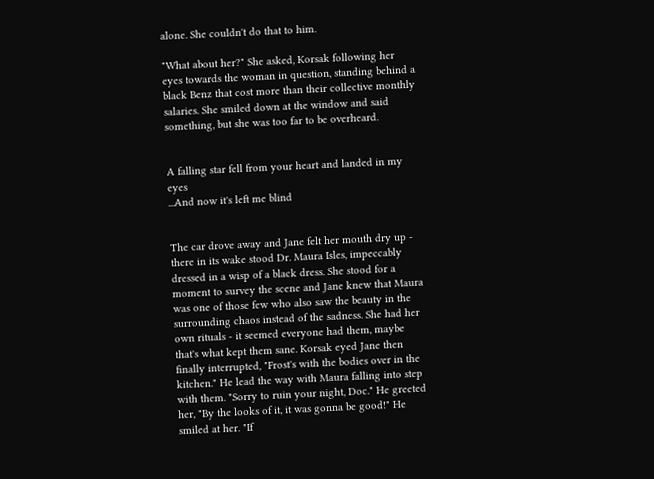alone. She couldn't do that to him.

"What about her?" She asked, Korsak following her eyes towards the woman in question, standing behind a black Benz that cost more than their collective monthly salaries. She smiled down at the window and said something, but she was too far to be overheard.


A falling star fell from your heart and landed in my eyes
...And now it's left me blind


The car drove away and Jane felt her mouth dry up - there in its wake stood Dr. Maura Isles, impeccably dressed in a wisp of a black dress. She stood for a moment to survey the scene and Jane knew that Maura was one of those few who also saw the beauty in the surrounding chaos instead of the sadness. She had her own rituals - it seemed everyone had them, maybe that's what kept them sane. Korsak eyed Jane then finally interrupted, "Frost's with the bodies over in the kitchen." He lead the way with Maura falling into step with them. "Sorry to ruin your night, Doc." He greeted her, "By the looks of it, it was gonna be good!" He smiled at her. "If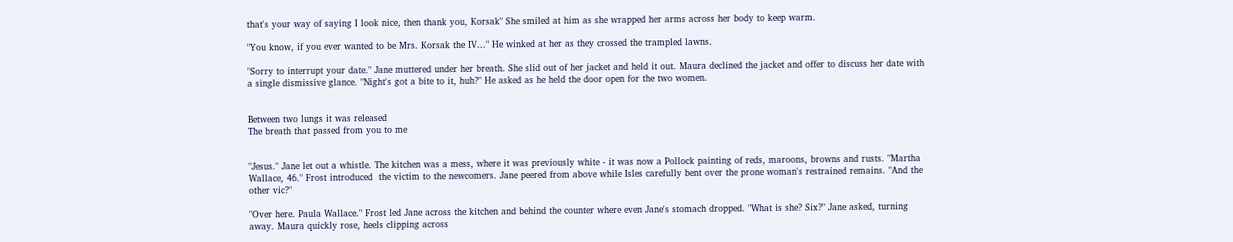that's your way of saying I look nice, then thank you, Korsak" She smiled at him as she wrapped her arms across her body to keep warm.

"You know, if you ever wanted to be Mrs. Korsak the IV..." He winked at her as they crossed the trampled lawns.

"Sorry to interrupt your date." Jane muttered under her breath. She slid out of her jacket and held it out. Maura declined the jacket and offer to discuss her date with a single dismissive glance. "Night's got a bite to it, huh?" He asked as he held the door open for the two women.


Between two lungs it was released
The breath that passed from you to me


"Jesus." Jane let out a whistle. The kitchen was a mess, where it was previously white - it was now a Pollock painting of reds, maroons, browns and rusts. "Martha Wallace, 46." Frost introduced  the victim to the newcomers. Jane peered from above while Isles carefully bent over the prone woman's restrained remains. "And the other vic?"

"Over here. Paula Wallace." Frost led Jane across the kitchen and behind the counter where even Jane's stomach dropped. "What is she? Six?" Jane asked, turning away. Maura quickly rose, heels clipping across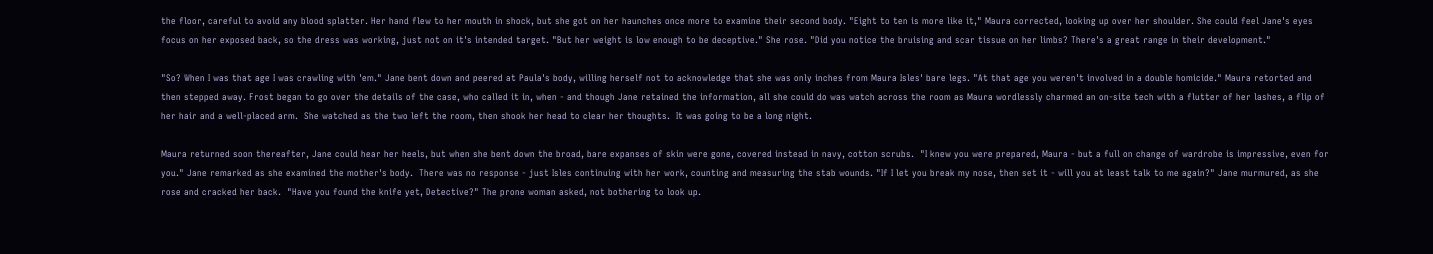the floor, careful to avoid any blood splatter. Her hand flew to her mouth in shock, but she got on her haunches once more to examine their second body. "Eight to ten is more like it," Maura corrected, looking up over her shoulder. She could feel Jane's eyes focus on her exposed back, so the dress was working, just not on it's intended target. "But her weight is low enough to be deceptive." She rose. "Did you notice the bruising and scar tissue on her limbs? There's a great range in their development."

"So? When I was that age I was crawling with 'em." Jane bent down and peered at Paula's body, willing herself not to acknowledge that she was only inches from Maura Isles' bare legs. "At that age you weren't involved in a double homicide." Maura retorted and then stepped away. Frost began to go over the details of the case, who called it in, when - and though Jane retained the information, all she could do was watch across the room as Maura wordlessly charmed an on-site tech with a flutter of her lashes, a flip of her hair and a well-placed arm.  She watched as the two left the room, then shook her head to clear her thoughts.  It was going to be a long night.

Maura returned soon thereafter, Jane could hear her heels, but when she bent down the broad, bare expanses of skin were gone, covered instead in navy, cotton scrubs.  "I knew you were prepared, Maura - but a full on change of wardrobe is impressive, even for you." Jane remarked as she examined the mother's body.  There was no response - just Isles continuing with her work, counting and measuring the stab wounds. "If I let you break my nose, then set it - will you at least talk to me again?" Jane murmured, as she rose and cracked her back.  "Have you found the knife yet, Detective?" The prone woman asked, not bothering to look up.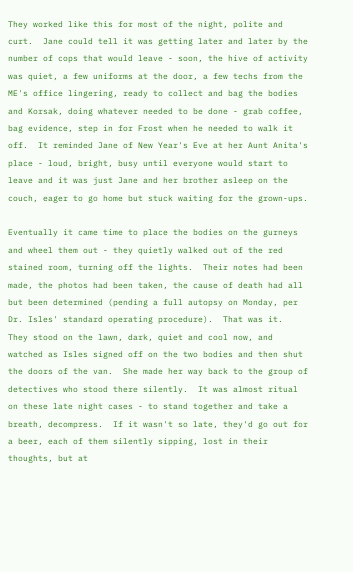They worked like this for most of the night, polite and curt.  Jane could tell it was getting later and later by the number of cops that would leave - soon, the hive of activity was quiet, a few uniforms at the door, a few techs from the ME's office lingering, ready to collect and bag the bodies and Korsak, doing whatever needed to be done - grab coffee, bag evidence, step in for Frost when he needed to walk it off.  It reminded Jane of New Year's Eve at her Aunt Anita's place - loud, bright, busy until everyone would start to leave and it was just Jane and her brother asleep on the couch, eager to go home but stuck waiting for the grown-ups.

Eventually it came time to place the bodies on the gurneys and wheel them out - they quietly walked out of the red stained room, turning off the lights.  Their notes had been made, the photos had been taken, the cause of death had all but been determined (pending a full autopsy on Monday, per Dr. Isles' standard operating procedure).  That was it.  They stood on the lawn, dark, quiet and cool now, and watched as Isles signed off on the two bodies and then shut the doors of the van.  She made her way back to the group of detectives who stood there silently.  It was almost ritual on these late night cases - to stand together and take a breath, decompress.  If it wasn't so late, they'd go out for a beer, each of them silently sipping, lost in their thoughts, but at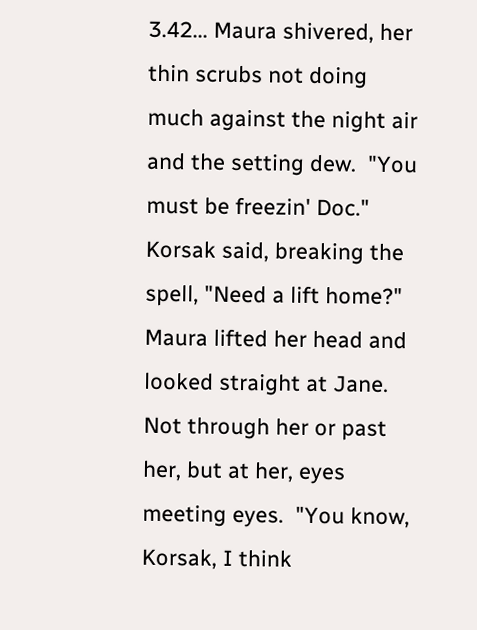3.42... Maura shivered, her thin scrubs not doing much against the night air and the setting dew.  "You must be freezin' Doc." Korsak said, breaking the spell, "Need a lift home?" Maura lifted her head and looked straight at Jane.  Not through her or past her, but at her, eyes meeting eyes.  "You know, Korsak, I think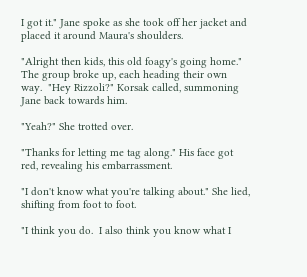I got it." Jane spoke as she took off her jacket and placed it around Maura's shoulders.

"Alright then kids, this old foagy's going home."  The group broke up, each heading their own way.  "Hey Rizzoli?" Korsak called, summoning Jane back towards him.

"Yeah?" She trotted over.

"Thanks for letting me tag along." His face got red, revealing his embarrassment.

"I don't know what you're talking about." She lied, shifting from foot to foot.

"I think you do.  I also think you know what I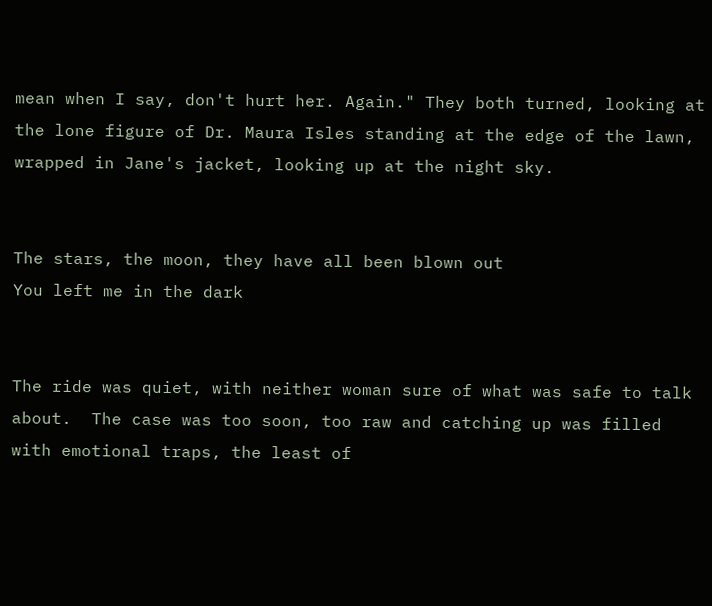mean when I say, don't hurt her. Again." They both turned, looking at the lone figure of Dr. Maura Isles standing at the edge of the lawn, wrapped in Jane's jacket, looking up at the night sky.


The stars, the moon, they have all been blown out
You left me in the dark


The ride was quiet, with neither woman sure of what was safe to talk about.  The case was too soon, too raw and catching up was filled with emotional traps, the least of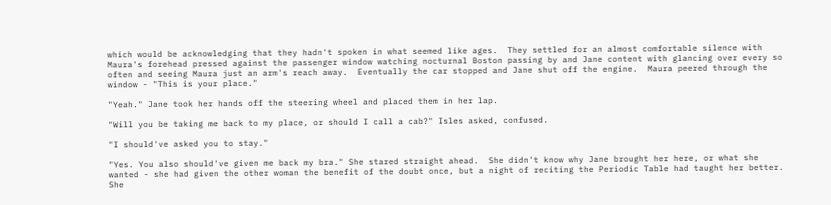which would be acknowledging that they hadn't spoken in what seemed like ages.  They settled for an almost comfortable silence with Maura's forehead pressed against the passenger window watching nocturnal Boston passing by and Jane content with glancing over every so often and seeing Maura just an arm's reach away.  Eventually the car stopped and Jane shut off the engine.  Maura peered through the window - "This is your place."

"Yeah." Jane took her hands off the steering wheel and placed them in her lap.

"Will you be taking me back to my place, or should I call a cab?" Isles asked, confused.

"I should've asked you to stay."

"Yes. You also should've given me back my bra." She stared straight ahead.  She didn't know why Jane brought her here, or what she wanted - she had given the other woman the benefit of the doubt once, but a night of reciting the Periodic Table had taught her better.  She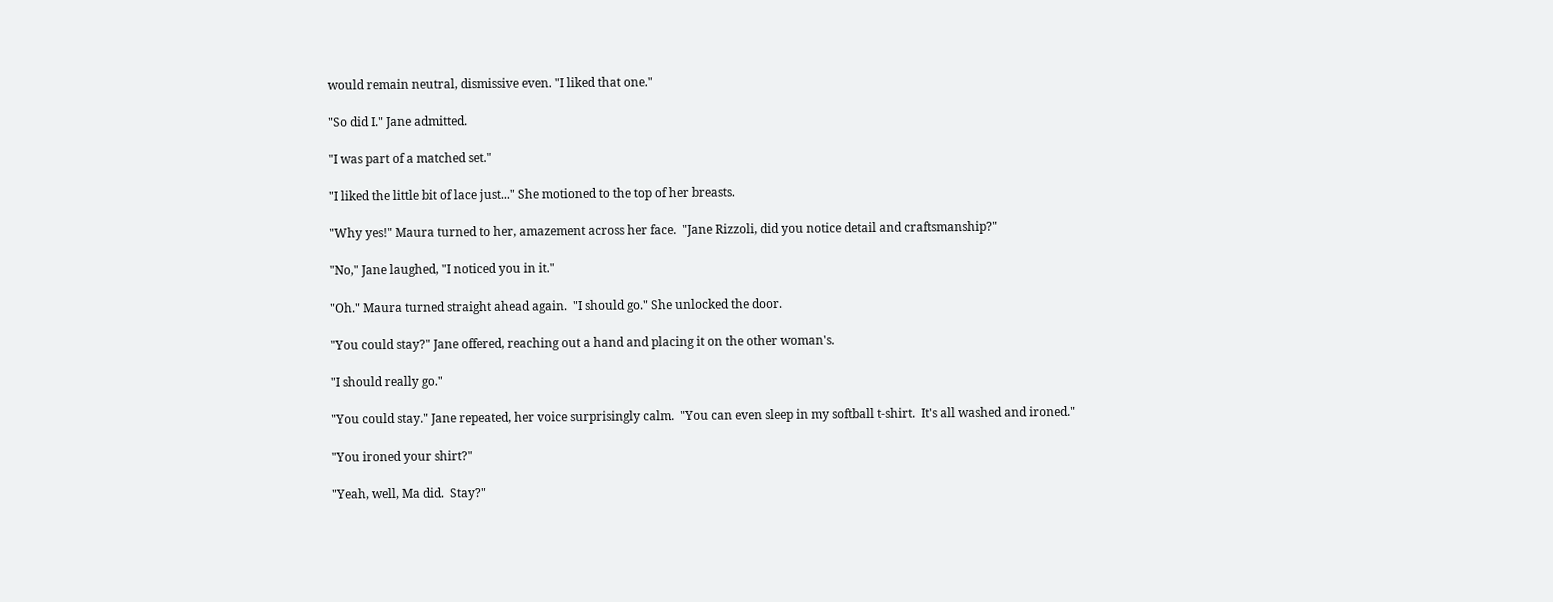would remain neutral, dismissive even. "I liked that one."

"So did I." Jane admitted.

"I was part of a matched set."

"I liked the little bit of lace just..." She motioned to the top of her breasts.

"Why yes!" Maura turned to her, amazement across her face.  "Jane Rizzoli, did you notice detail and craftsmanship?"

"No," Jane laughed, "I noticed you in it."

"Oh." Maura turned straight ahead again.  "I should go." She unlocked the door.

"You could stay?" Jane offered, reaching out a hand and placing it on the other woman's.

"I should really go."

"You could stay." Jane repeated, her voice surprisingly calm.  "You can even sleep in my softball t-shirt.  It's all washed and ironed."

"You ironed your shirt?"

"Yeah, well, Ma did.  Stay?"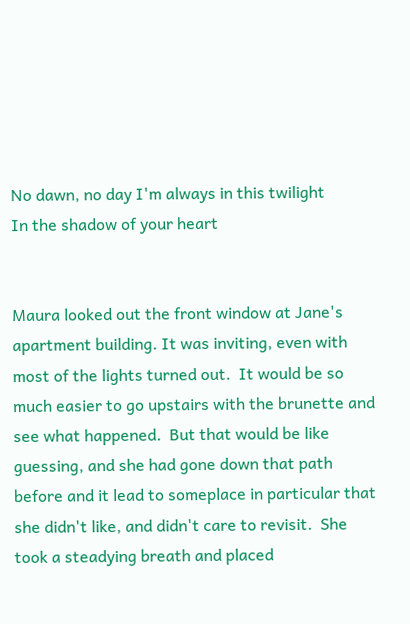No dawn, no day I'm always in this twilight
In the shadow of your heart


Maura looked out the front window at Jane's apartment building. It was inviting, even with most of the lights turned out.  It would be so much easier to go upstairs with the brunette and see what happened.  But that would be like guessing, and she had gone down that path before and it lead to someplace in particular that she didn't like, and didn't care to revisit.  She took a steadying breath and placed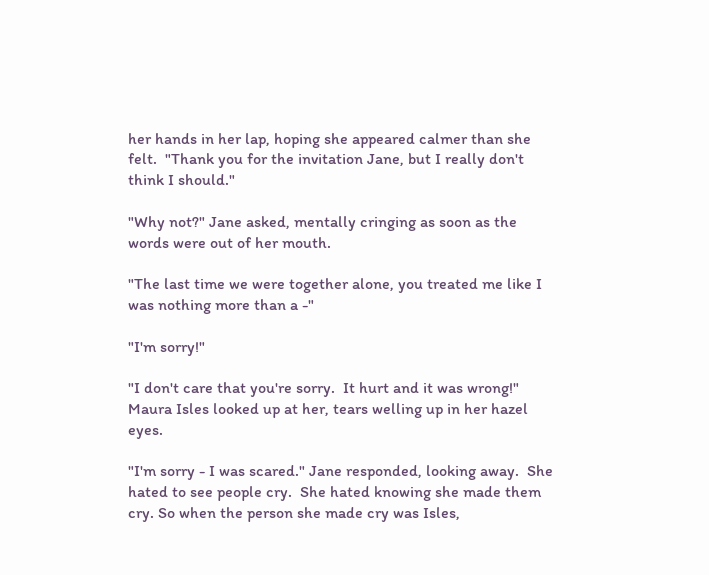her hands in her lap, hoping she appeared calmer than she felt.  "Thank you for the invitation Jane, but I really don't think I should."

"Why not?" Jane asked, mentally cringing as soon as the words were out of her mouth.

"The last time we were together alone, you treated me like I was nothing more than a -"

"I'm sorry!"

"I don't care that you're sorry.  It hurt and it was wrong!" Maura Isles looked up at her, tears welling up in her hazel eyes.

"I'm sorry - I was scared." Jane responded, looking away.  She hated to see people cry.  She hated knowing she made them cry. So when the person she made cry was Isles,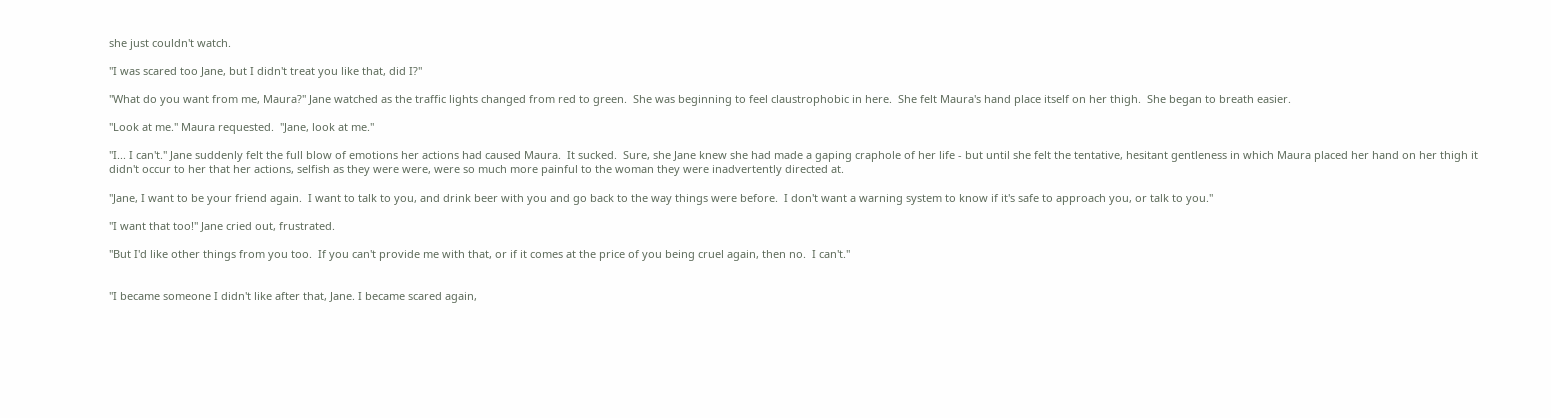she just couldn't watch.

"I was scared too Jane, but I didn't treat you like that, did I?"

"What do you want from me, Maura?" Jane watched as the traffic lights changed from red to green.  She was beginning to feel claustrophobic in here.  She felt Maura's hand place itself on her thigh.  She began to breath easier.

"Look at me." Maura requested.  "Jane, look at me."

"I... I can't." Jane suddenly felt the full blow of emotions her actions had caused Maura.  It sucked.  Sure, she Jane knew she had made a gaping craphole of her life - but until she felt the tentative, hesitant gentleness in which Maura placed her hand on her thigh it didn't occur to her that her actions, selfish as they were were, were so much more painful to the woman they were inadvertently directed at.

"Jane, I want to be your friend again.  I want to talk to you, and drink beer with you and go back to the way things were before.  I don't want a warning system to know if it's safe to approach you, or talk to you."

"I want that too!" Jane cried out, frustrated.

"But I'd like other things from you too.  If you can't provide me with that, or if it comes at the price of you being cruel again, then no.  I can't."


"I became someone I didn't like after that, Jane. I became scared again,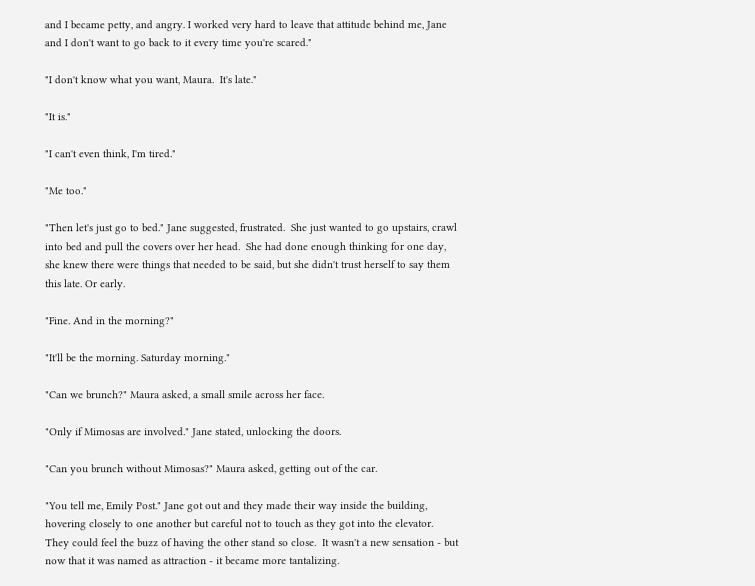and I became petty, and angry. I worked very hard to leave that attitude behind me, Jane and I don't want to go back to it every time you're scared."

"I don't know what you want, Maura.  It's late."

"It is."

"I can't even think, I'm tired."

"Me too."

"Then let's just go to bed." Jane suggested, frustrated.  She just wanted to go upstairs, crawl into bed and pull the covers over her head.  She had done enough thinking for one day, she knew there were things that needed to be said, but she didn't trust herself to say them this late. Or early.

"Fine. And in the morning?"

"It'll be the morning. Saturday morning."

"Can we brunch?" Maura asked, a small smile across her face.

"Only if Mimosas are involved." Jane stated, unlocking the doors.

"Can you brunch without Mimosas?" Maura asked, getting out of the car.

"You tell me, Emily Post." Jane got out and they made their way inside the building, hovering closely to one another but careful not to touch as they got into the elevator.  They could feel the buzz of having the other stand so close.  It wasn't a new sensation - but now that it was named as attraction - it became more tantalizing.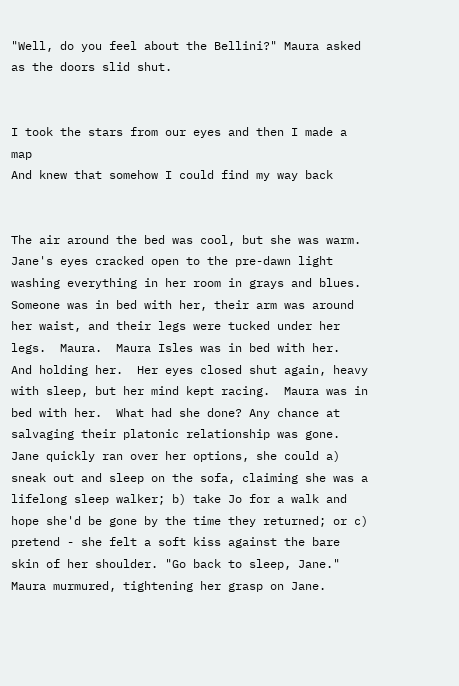"Well, do you feel about the Bellini?" Maura asked as the doors slid shut.


I took the stars from our eyes and then I made a map
And knew that somehow I could find my way back


The air around the bed was cool, but she was warm.  Jane's eyes cracked open to the pre-dawn light washing everything in her room in grays and blues.  Someone was in bed with her, their arm was around her waist, and their legs were tucked under her legs.  Maura.  Maura Isles was in bed with her.  And holding her.  Her eyes closed shut again, heavy with sleep, but her mind kept racing.  Maura was in bed with her.  What had she done? Any chance at salvaging their platonic relationship was gone.  Jane quickly ran over her options, she could a) sneak out and sleep on the sofa, claiming she was a lifelong sleep walker; b) take Jo for a walk and hope she'd be gone by the time they returned; or c) pretend - she felt a soft kiss against the bare skin of her shoulder. "Go back to sleep, Jane." Maura murmured, tightening her grasp on Jane.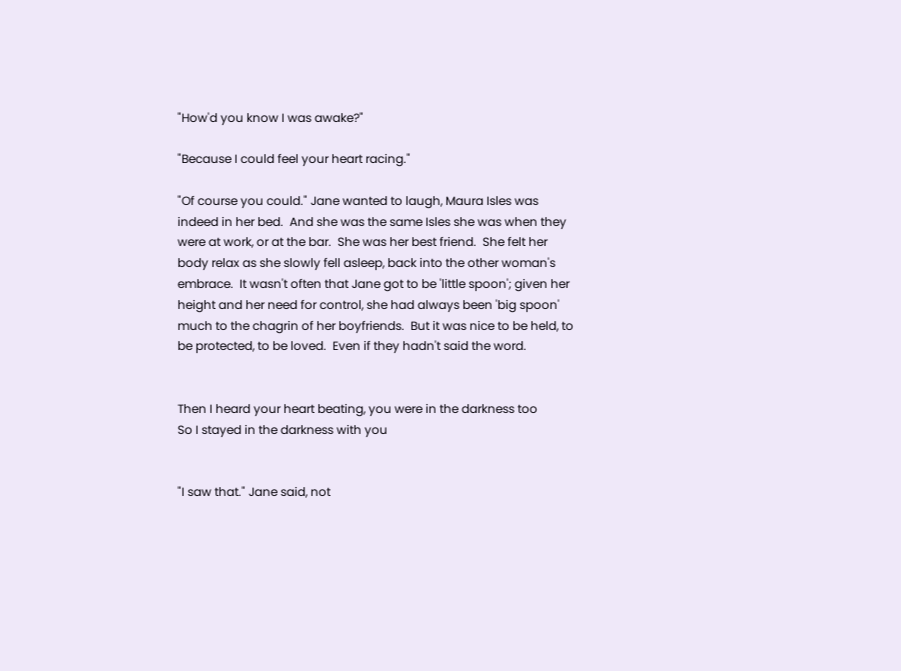"How'd you know I was awake?"

"Because I could feel your heart racing."

"Of course you could." Jane wanted to laugh, Maura Isles was indeed in her bed.  And she was the same Isles she was when they were at work, or at the bar.  She was her best friend.  She felt her body relax as she slowly fell asleep, back into the other woman's embrace.  It wasn't often that Jane got to be 'little spoon'; given her height and her need for control, she had always been 'big spoon' much to the chagrin of her boyfriends.  But it was nice to be held, to be protected, to be loved.  Even if they hadn't said the word.


Then I heard your heart beating, you were in the darkness too
So I stayed in the darkness with you


"I saw that." Jane said, not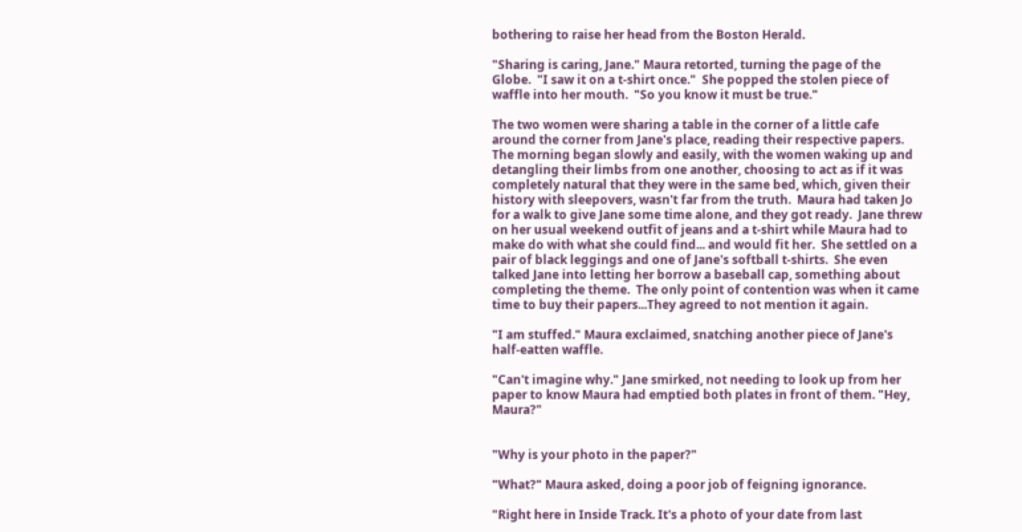bothering to raise her head from the Boston Herald.

"Sharing is caring, Jane." Maura retorted, turning the page of the Globe.  "I saw it on a t-shirt once."  She popped the stolen piece of waffle into her mouth.  "So you know it must be true."

The two women were sharing a table in the corner of a little cafe around the corner from Jane's place, reading their respective papers.  The morning began slowly and easily, with the women waking up and detangling their limbs from one another, choosing to act as if it was completely natural that they were in the same bed, which, given their history with sleepovers, wasn't far from the truth.  Maura had taken Jo for a walk to give Jane some time alone, and they got ready.  Jane threw on her usual weekend outfit of jeans and a t-shirt while Maura had to make do with what she could find... and would fit her.  She settled on a pair of black leggings and one of Jane's softball t-shirts.  She even talked Jane into letting her borrow a baseball cap, something about completing the theme.  The only point of contention was when it came time to buy their papers...They agreed to not mention it again.

"I am stuffed." Maura exclaimed, snatching another piece of Jane's half-eatten waffle.

"Can't imagine why." Jane smirked, not needing to look up from her paper to know Maura had emptied both plates in front of them. "Hey, Maura?"


"Why is your photo in the paper?"

"What?" Maura asked, doing a poor job of feigning ignorance.

"Right here in Inside Track. It's a photo of your date from last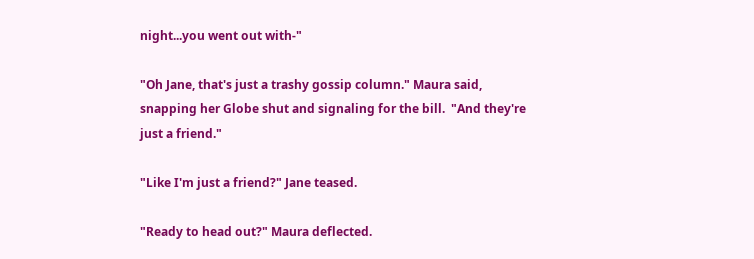night...you went out with-"

"Oh Jane, that's just a trashy gossip column." Maura said, snapping her Globe shut and signaling for the bill.  "And they're just a friend."

"Like I'm just a friend?" Jane teased.

"Ready to head out?" Maura deflected.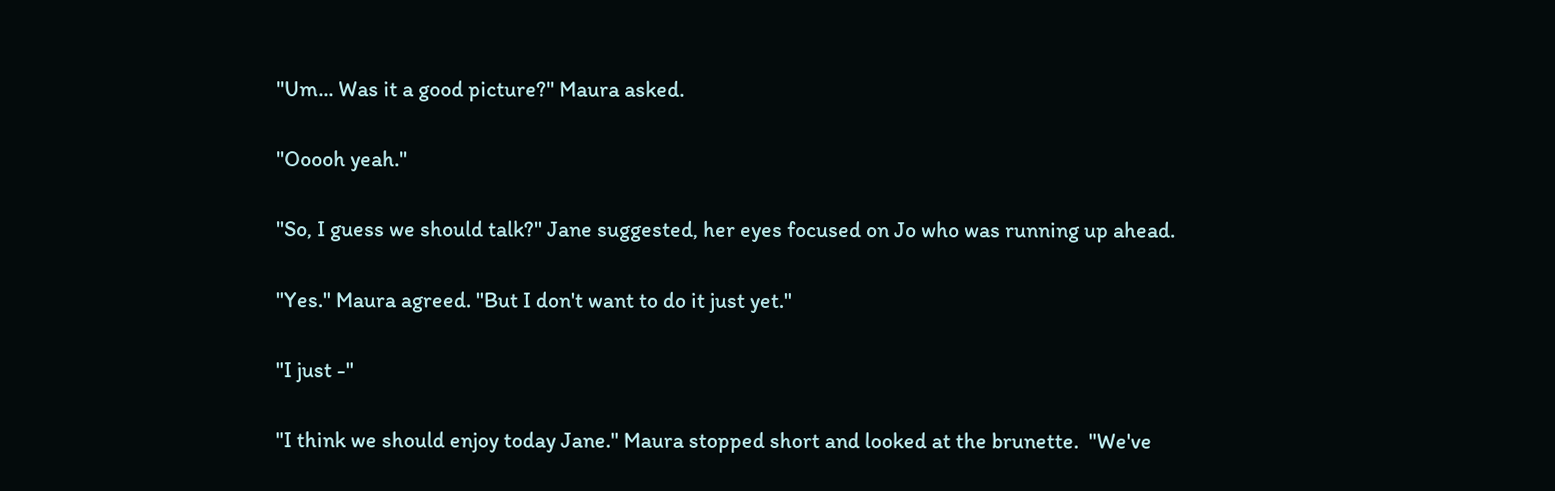"Um... Was it a good picture?" Maura asked.

"Ooooh yeah."

"So, I guess we should talk?" Jane suggested, her eyes focused on Jo who was running up ahead.

"Yes." Maura agreed. "But I don't want to do it just yet."

"I just -"

"I think we should enjoy today Jane." Maura stopped short and looked at the brunette.  "We've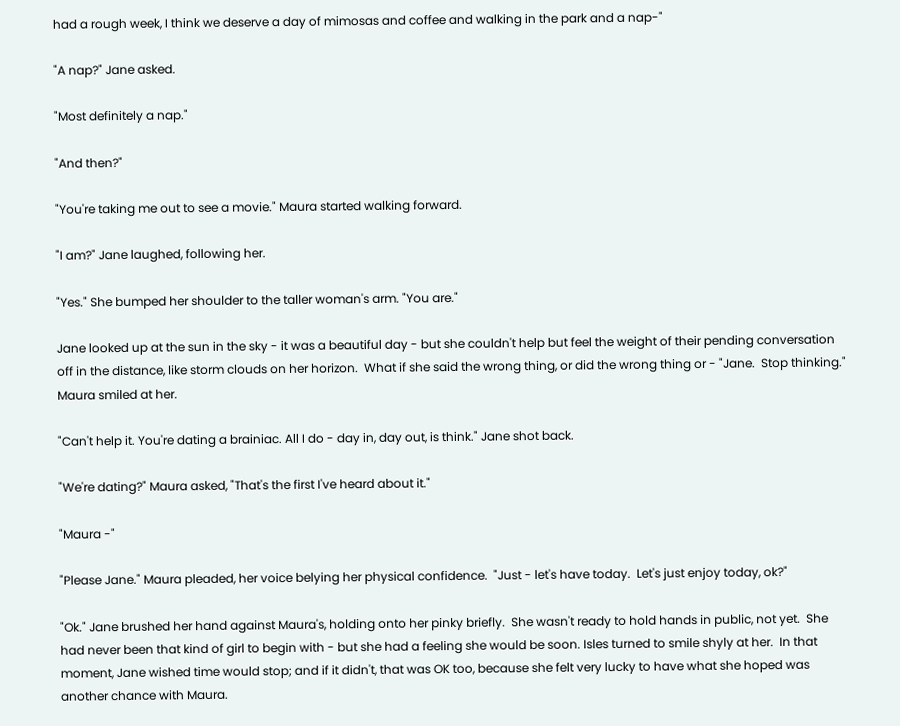had a rough week, I think we deserve a day of mimosas and coffee and walking in the park and a nap-"

"A nap?" Jane asked.

"Most definitely a nap."

"And then?"

"You're taking me out to see a movie." Maura started walking forward.

"I am?" Jane laughed, following her.

"Yes." She bumped her shoulder to the taller woman's arm. "You are."

Jane looked up at the sun in the sky - it was a beautiful day - but she couldn't help but feel the weight of their pending conversation off in the distance, like storm clouds on her horizon.  What if she said the wrong thing, or did the wrong thing or - "Jane.  Stop thinking." Maura smiled at her.

"Can't help it. You're dating a brainiac. All I do - day in, day out, is think." Jane shot back.

"We're dating?" Maura asked, "That's the first I've heard about it."

"Maura -"

"Please Jane." Maura pleaded, her voice belying her physical confidence.  "Just - let's have today.  Let's just enjoy today, ok?"

"Ok." Jane brushed her hand against Maura's, holding onto her pinky briefly.  She wasn't ready to hold hands in public, not yet.  She had never been that kind of girl to begin with - but she had a feeling she would be soon. Isles turned to smile shyly at her.  In that moment, Jane wished time would stop; and if it didn't, that was OK too, because she felt very lucky to have what she hoped was another chance with Maura.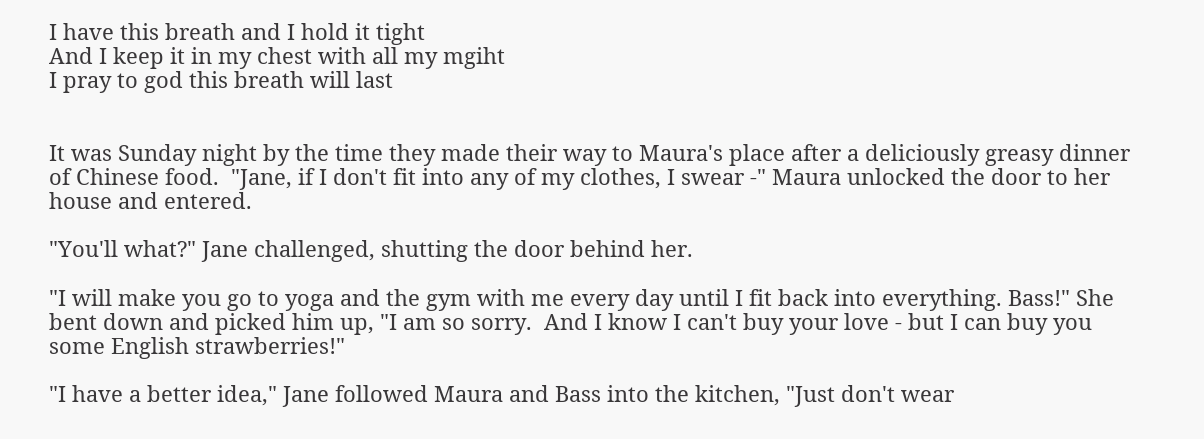I have this breath and I hold it tight
And I keep it in my chest with all my mgiht
I pray to god this breath will last


It was Sunday night by the time they made their way to Maura's place after a deliciously greasy dinner of Chinese food.  "Jane, if I don't fit into any of my clothes, I swear -" Maura unlocked the door to her house and entered.

"You'll what?" Jane challenged, shutting the door behind her.

"I will make you go to yoga and the gym with me every day until I fit back into everything. Bass!" She bent down and picked him up, "I am so sorry.  And I know I can't buy your love - but I can buy you some English strawberries!"

"I have a better idea," Jane followed Maura and Bass into the kitchen, "Just don't wear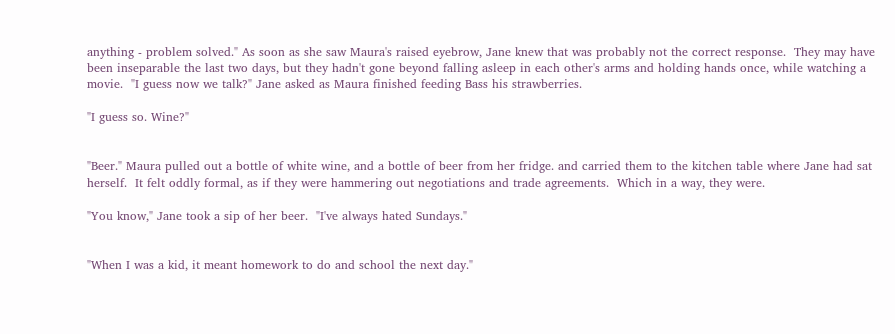anything - problem solved." As soon as she saw Maura's raised eyebrow, Jane knew that was probably not the correct response.  They may have been inseparable the last two days, but they hadn't gone beyond falling asleep in each other's arms and holding hands once, while watching a movie.  "I guess now we talk?" Jane asked as Maura finished feeding Bass his strawberries.

"I guess so. Wine?"


"Beer." Maura pulled out a bottle of white wine, and a bottle of beer from her fridge. and carried them to the kitchen table where Jane had sat herself.  It felt oddly formal, as if they were hammering out negotiations and trade agreements.  Which in a way, they were.

"You know," Jane took a sip of her beer.  "I've always hated Sundays."


"When I was a kid, it meant homework to do and school the next day."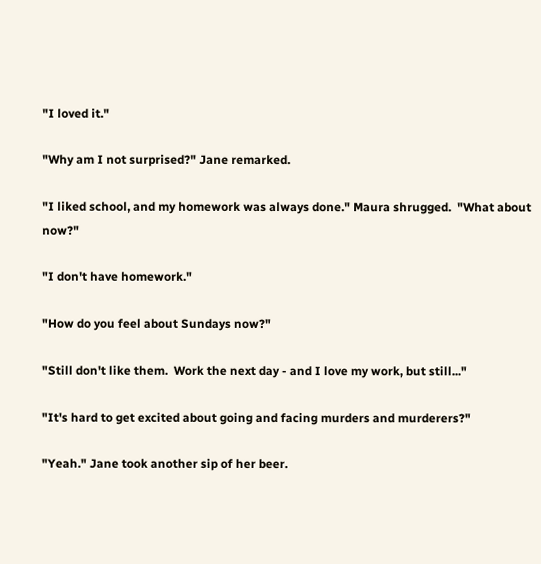"I loved it."

"Why am I not surprised?" Jane remarked.

"I liked school, and my homework was always done." Maura shrugged.  "What about now?"

"I don't have homework."

"How do you feel about Sundays now?"

"Still don't like them.  Work the next day - and I love my work, but still..."

"It's hard to get excited about going and facing murders and murderers?"

"Yeah." Jane took another sip of her beer.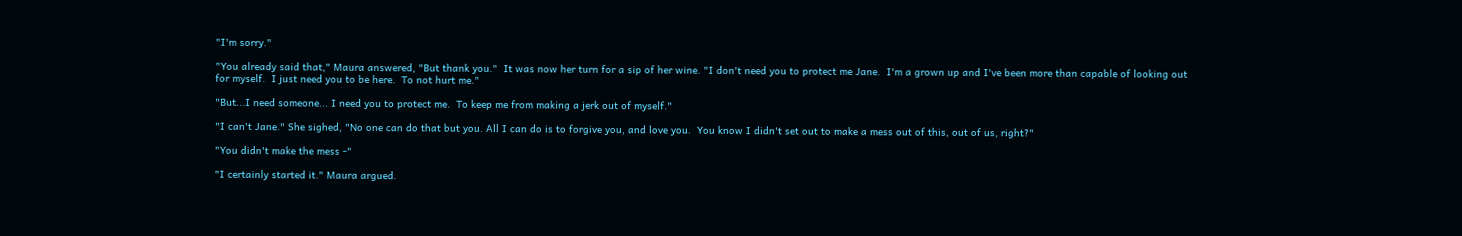"I'm sorry."

"You already said that," Maura answered, "But thank you."  It was now her turn for a sip of her wine. "I don't need you to protect me Jane.  I'm a grown up and I've been more than capable of looking out for myself.  I just need you to be here.  To not hurt me."

"But...I need someone... I need you to protect me.  To keep me from making a jerk out of myself."

"I can't Jane." She sighed, "No one can do that but you. All I can do is to forgive you, and love you.  You know I didn't set out to make a mess out of this, out of us, right?"

"You didn't make the mess -"

"I certainly started it." Maura argued.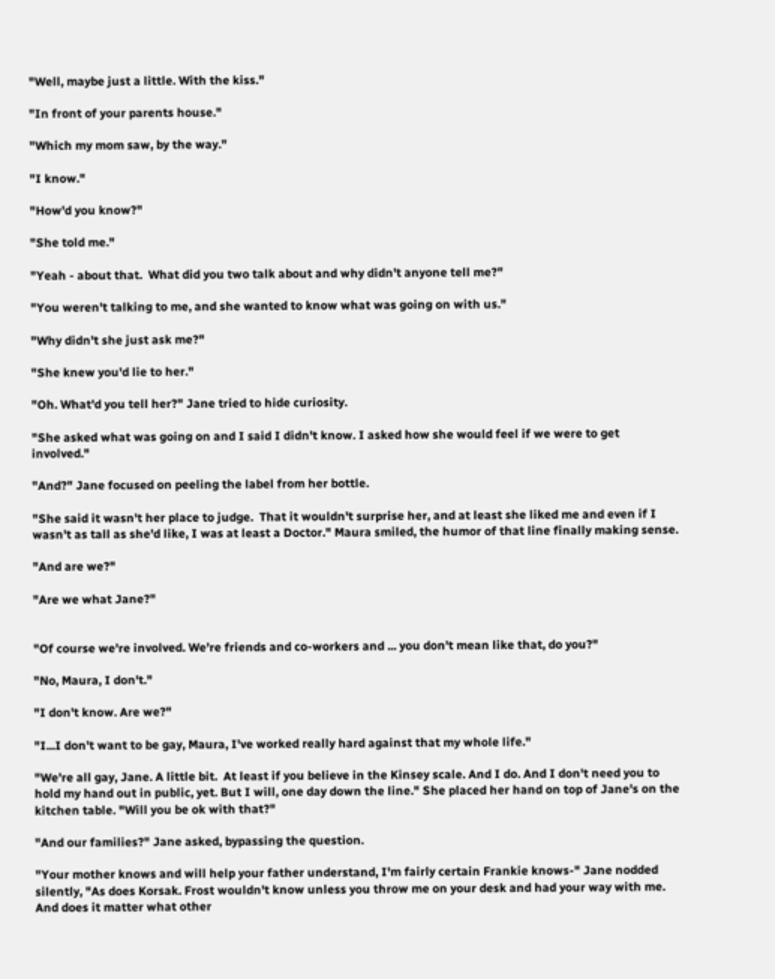"Well, maybe just a little. With the kiss."

"In front of your parents house."

"Which my mom saw, by the way."

"I know."

"How'd you know?"

"She told me."

"Yeah - about that.  What did you two talk about and why didn't anyone tell me?"

"You weren't talking to me, and she wanted to know what was going on with us."

"Why didn't she just ask me?"

"She knew you'd lie to her."

"Oh. What'd you tell her?" Jane tried to hide curiosity.

"She asked what was going on and I said I didn't know. I asked how she would feel if we were to get involved."

"And?" Jane focused on peeling the label from her bottle.

"She said it wasn't her place to judge.  That it wouldn't surprise her, and at least she liked me and even if I wasn't as tall as she'd like, I was at least a Doctor." Maura smiled, the humor of that line finally making sense.

"And are we?"

"Are we what Jane?"


"Of course we're involved. We're friends and co-workers and ... you don't mean like that, do you?"

"No, Maura, I don't."

"I don't know. Are we?"

"I...I don't want to be gay, Maura, I've worked really hard against that my whole life."

"We're all gay, Jane. A little bit.  At least if you believe in the Kinsey scale. And I do. And I don't need you to hold my hand out in public, yet. But I will, one day down the line." She placed her hand on top of Jane's on the kitchen table. "Will you be ok with that?"

"And our families?" Jane asked, bypassing the question.

"Your mother knows and will help your father understand, I'm fairly certain Frankie knows-" Jane nodded silently, "As does Korsak. Frost wouldn't know unless you throw me on your desk and had your way with me. And does it matter what other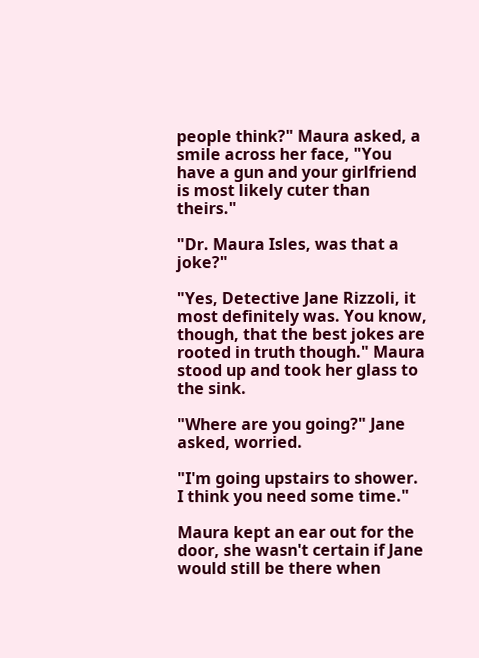people think?" Maura asked, a smile across her face, "You have a gun and your girlfriend is most likely cuter than theirs."

"Dr. Maura Isles, was that a joke?"

"Yes, Detective Jane Rizzoli, it most definitely was. You know, though, that the best jokes are rooted in truth though." Maura stood up and took her glass to the sink.

"Where are you going?" Jane asked, worried.

"I'm going upstairs to shower. I think you need some time."

Maura kept an ear out for the door, she wasn't certain if Jane would still be there when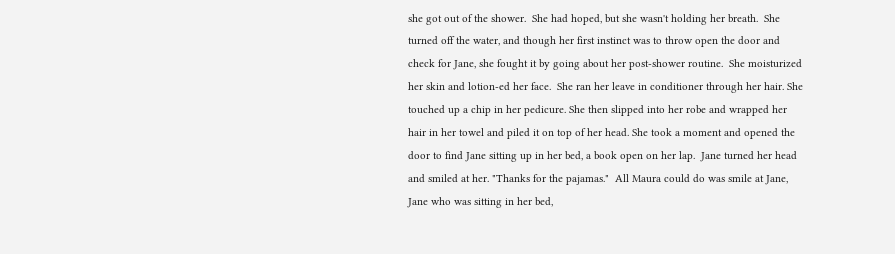she got out of the shower.  She had hoped, but she wasn't holding her breath.  She turned off the water, and though her first instinct was to throw open the door and check for Jane, she fought it by going about her post-shower routine.  She moisturized her skin and lotion-ed her face.  She ran her leave in conditioner through her hair. She touched up a chip in her pedicure. She then slipped into her robe and wrapped her hair in her towel and piled it on top of her head. She took a moment and opened the door to find Jane sitting up in her bed, a book open on her lap.  Jane turned her head and smiled at her. "Thanks for the pajamas."  All Maura could do was smile at Jane, Jane who was sitting in her bed,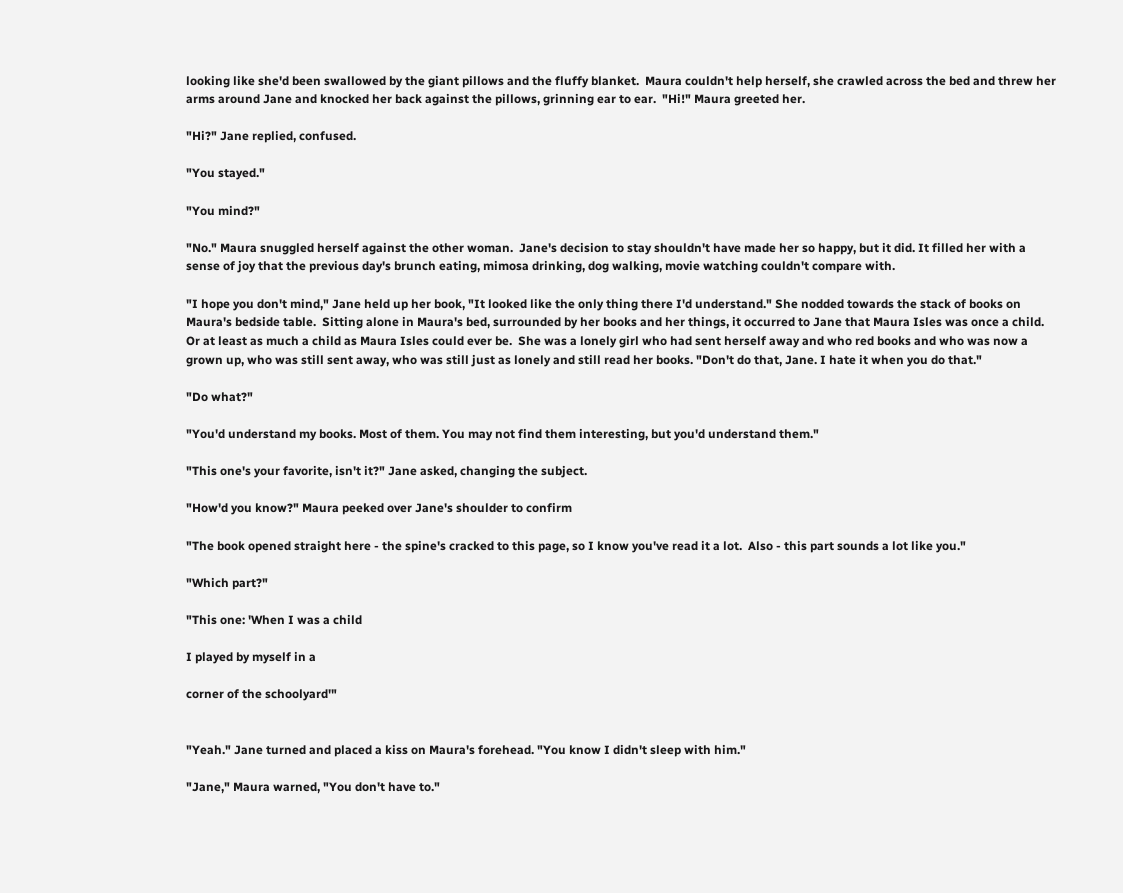looking like she'd been swallowed by the giant pillows and the fluffy blanket.  Maura couldn't help herself, she crawled across the bed and threw her arms around Jane and knocked her back against the pillows, grinning ear to ear.  "Hi!" Maura greeted her.

"Hi?" Jane replied, confused.

"You stayed."

"You mind?"

"No." Maura snuggled herself against the other woman.  Jane's decision to stay shouldn't have made her so happy, but it did. It filled her with a sense of joy that the previous day's brunch eating, mimosa drinking, dog walking, movie watching couldn't compare with.

"I hope you don't mind," Jane held up her book, "It looked like the only thing there I'd understand." She nodded towards the stack of books on Maura's bedside table.  Sitting alone in Maura's bed, surrounded by her books and her things, it occurred to Jane that Maura Isles was once a child.  Or at least as much a child as Maura Isles could ever be.  She was a lonely girl who had sent herself away and who red books and who was now a grown up, who was still sent away, who was still just as lonely and still read her books. "Don't do that, Jane. I hate it when you do that."

"Do what?"

"You'd understand my books. Most of them. You may not find them interesting, but you'd understand them."

"This one's your favorite, isn't it?" Jane asked, changing the subject.

"How'd you know?" Maura peeked over Jane's shoulder to confirm

"The book opened straight here - the spine's cracked to this page, so I know you've read it a lot.  Also - this part sounds a lot like you."

"Which part?"

"This one: 'When I was a child

I played by myself in a

corner of the schoolyard'"


"Yeah." Jane turned and placed a kiss on Maura's forehead. "You know I didn't sleep with him."

"Jane," Maura warned, "You don't have to."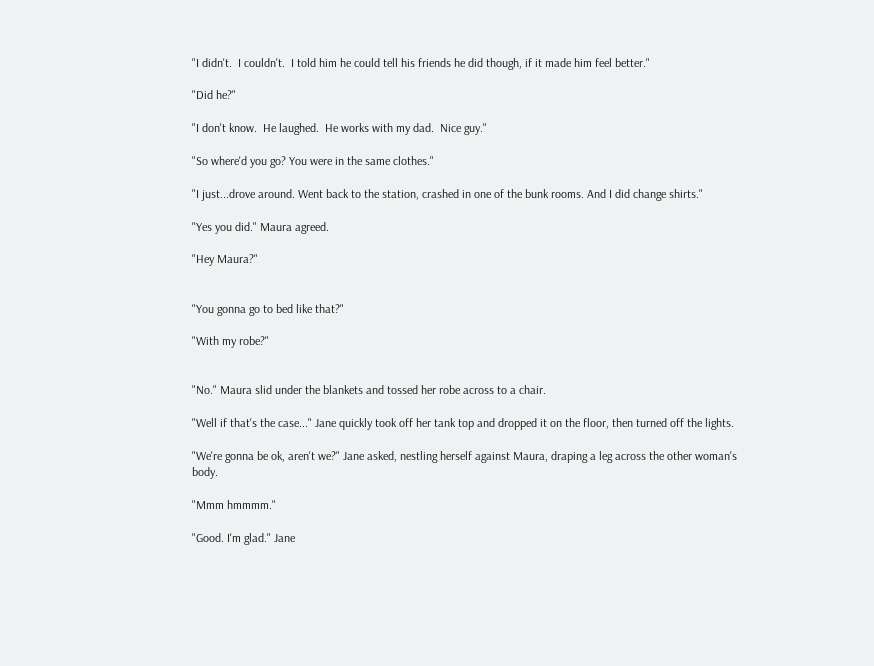"I didn't.  I couldn't.  I told him he could tell his friends he did though, if it made him feel better."

"Did he?"

"I don't know.  He laughed.  He works with my dad.  Nice guy."

"So where'd you go? You were in the same clothes."

"I just...drove around. Went back to the station, crashed in one of the bunk rooms. And I did change shirts."

"Yes you did." Maura agreed.

"Hey Maura?"


"You gonna go to bed like that?"

"With my robe?"


"No." Maura slid under the blankets and tossed her robe across to a chair.

"Well if that's the case..." Jane quickly took off her tank top and dropped it on the floor, then turned off the lights.

"We're gonna be ok, aren't we?" Jane asked, nestling herself against Maura, draping a leg across the other woman's body.

"Mmm hmmmm."

"Good. I'm glad." Jane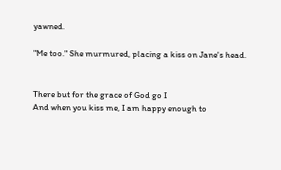yawned.

"Me too." She murmured, placing a kiss on Jane's head.


There but for the grace of God go I
And when you kiss me, I am happy enough to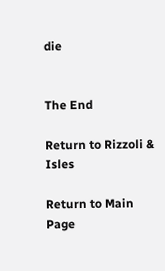die


The End

Return to Rizzoli & Isles

Return to Main Page